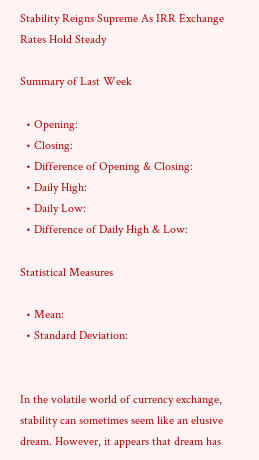Stability Reigns Supreme As IRR Exchange Rates Hold Steady

Summary of Last Week

  • Opening:
  • Closing:
  • Difference of Opening & Closing:
  • Daily High:
  • Daily Low:
  • Difference of Daily High & Low:

Statistical Measures

  • Mean:
  • Standard Deviation:


In the volatile world of currency exchange, stability can sometimes seem like an elusive dream. However, it appears that dream has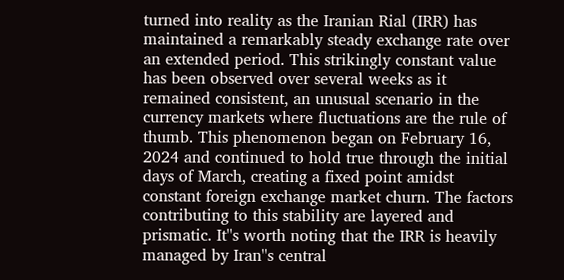turned into reality as the Iranian Rial (IRR) has maintained a remarkably steady exchange rate over an extended period. This strikingly constant value has been observed over several weeks as it remained consistent, an unusual scenario in the currency markets where fluctuations are the rule of thumb. This phenomenon began on February 16, 2024 and continued to hold true through the initial days of March, creating a fixed point amidst constant foreign exchange market churn. The factors contributing to this stability are layered and prismatic. It''s worth noting that the IRR is heavily managed by Iran''s central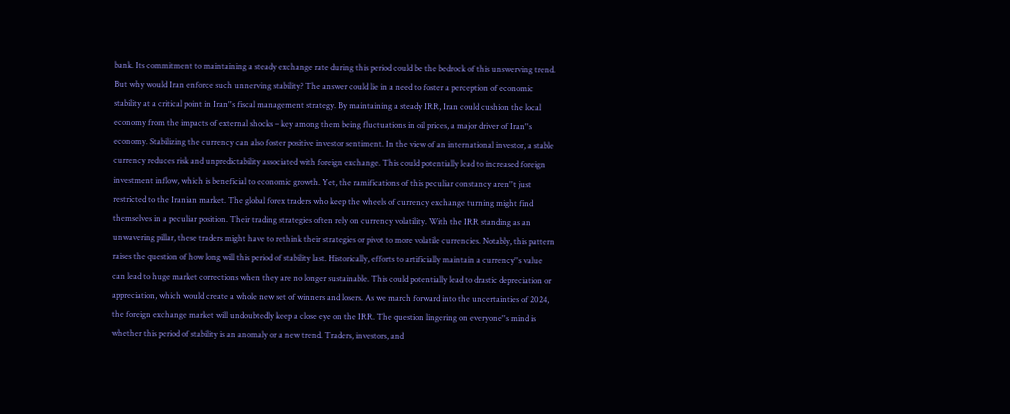bank. Its commitment to maintaining a steady exchange rate during this period could be the bedrock of this unswerving trend. But why would Iran enforce such unnerving stability? The answer could lie in a need to foster a perception of economic stability at a critical point in Iran''s fiscal management strategy. By maintaining a steady IRR, Iran could cushion the local economy from the impacts of external shocks – key among them being fluctuations in oil prices, a major driver of Iran''s economy. Stabilizing the currency can also foster positive investor sentiment. In the view of an international investor, a stable currency reduces risk and unpredictability associated with foreign exchange. This could potentially lead to increased foreign investment inflow, which is beneficial to economic growth. Yet, the ramifications of this peculiar constancy aren''t just restricted to the Iranian market. The global forex traders who keep the wheels of currency exchange turning might find themselves in a peculiar position. Their trading strategies often rely on currency volatility. With the IRR standing as an unwavering pillar, these traders might have to rethink their strategies or pivot to more volatile currencies. Notably, this pattern raises the question of how long will this period of stability last. Historically, efforts to artificially maintain a currency''s value can lead to huge market corrections when they are no longer sustainable. This could potentially lead to drastic depreciation or appreciation, which would create a whole new set of winners and losers. As we march forward into the uncertainties of 2024, the foreign exchange market will undoubtedly keep a close eye on the IRR. The question lingering on everyone''s mind is whether this period of stability is an anomaly or a new trend. Traders, investors, and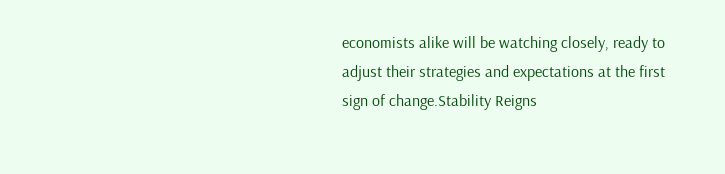economists alike will be watching closely, ready to adjust their strategies and expectations at the first sign of change.Stability Reigns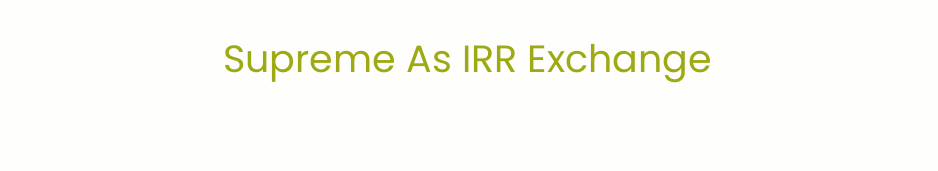Supreme As IRR Exchange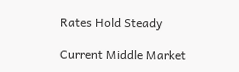Rates Hold Steady

Current Middle Market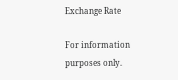Exchange Rate

For information purposes only.